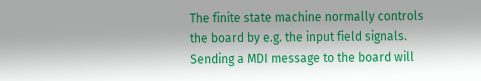The finite state machine normally controls the board by e.g. the input field signals. Sending a MDI message to the board will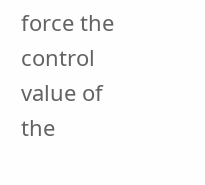force the control value of the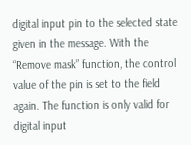digital input pin to the selected state given in the message. With the “Remove mask” function, the control value of the pin is set to the field again. The function is only valid for digital input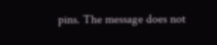pins. The message does not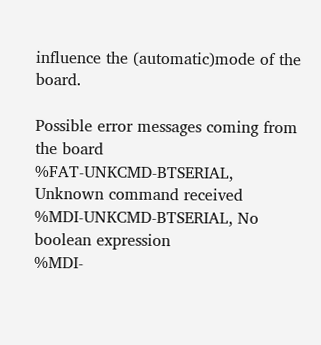influence the (automatic)mode of the board.

Possible error messages coming from the board
%FAT-UNKCMD-BTSERIAL, Unknown command received
%MDI-UNKCMD-BTSERIAL, No boolean expression
%MDI-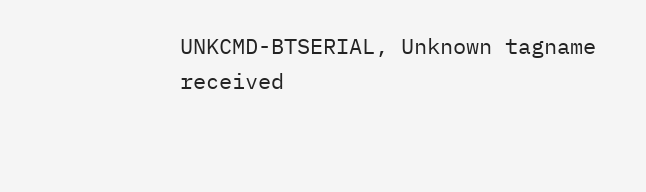UNKCMD-BTSERIAL, Unknown tagname received